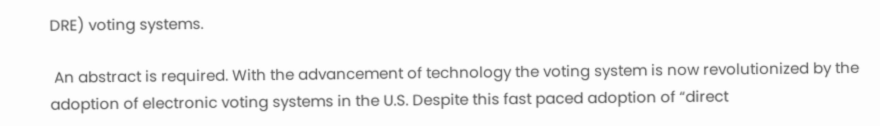DRE) voting systems.

 An abstract is required. With the advancement of technology the voting system is now revolutionized by the adoption of electronic voting systems in the U.S. Despite this fast paced adoption of “direct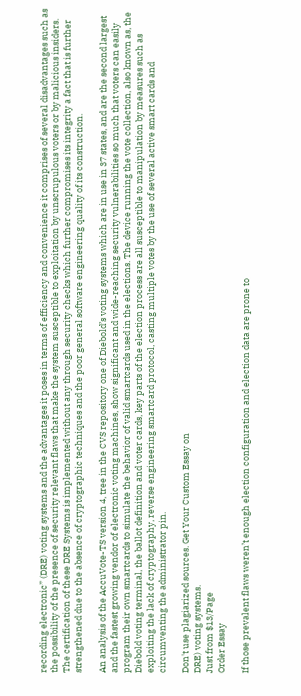recording electronic” (DRE) voting systems and the advantages it poses in terms of efficiency and convenience it comprises of several disadvantages such as the possibility of the presence of security relevant flaws that make the system susceptible to exploitation by unscrupulous voters or by malicious insiders. The certification of these DRE Systems is implemented without any through security checks which further compromises its integrity a fact that is further strengthened due to the absence of cryptographic techniques and the poor general software engineering quality of its construction.

An analysis of the AccuVote-TS version 4, tree in the CVS repository one of Diebold’s voting systems which are in use in 37 states, and are the second largest and the fastest growing vendor of electronic voting machines, show significant and wide-reaching security vulnerabilities so much that voters can easily program their own smartcards to simulate the behavior of valid smartcards used in the elections. The device running the vote collection, also known as, the Diebold voting terminal, the ballot definition and voter cards, key parts of the election process are all susceptible to manipulation by measures such as exploiting the lack of cryptography, reverse engineering smartcard protocol, casting multiple votes by the use of several active smart cards and circumventing the administrator pin.

Don't use plagiarized sources. Get Your Custom Essay on
DRE) voting systems.
Just from $13/Page
Order Essay

If those prevalent flaws weren’t enough election configuration and election data are prone to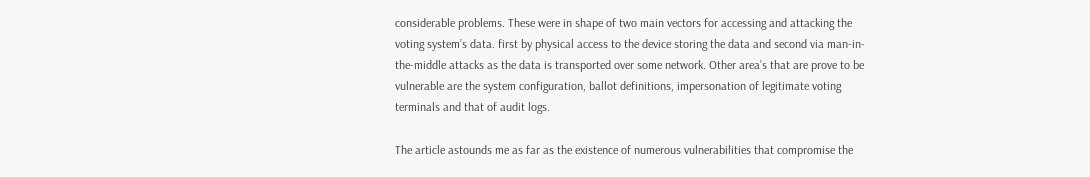considerable problems. These were in shape of two main vectors for accessing and attacking the voting system’s data. first by physical access to the device storing the data and second via man-in-the-middle attacks as the data is transported over some network. Other area’s that are prove to be vulnerable are the system configuration, ballot definitions, impersonation of legitimate voting terminals and that of audit logs.

The article astounds me as far as the existence of numerous vulnerabilities that compromise the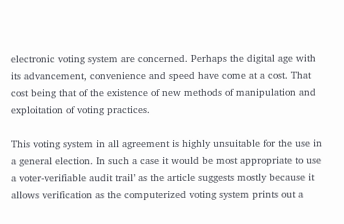electronic voting system are concerned. Perhaps the digital age with its advancement, convenience and speed have come at a cost. That cost being that of the existence of new methods of manipulation and exploitation of voting practices.

This voting system in all agreement is highly unsuitable for the use in a general election. In such a case it would be most appropriate to use a voter-verifiable audit trail’ as the article suggests mostly because it allows verification as the computerized voting system prints out a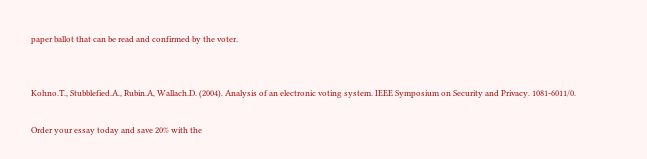paper ballot that can be read and confirmed by the voter.


Kohno.T., Stubblefied.A., Rubin.A, Wallach.D. (2004). Analysis of an electronic voting system. IEEE Symposium on Security and Privacy. 1081-6011/0.

Order your essay today and save 20% with the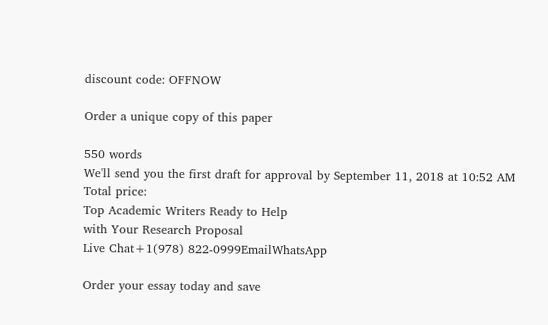discount code: OFFNOW

Order a unique copy of this paper

550 words
We'll send you the first draft for approval by September 11, 2018 at 10:52 AM
Total price:
Top Academic Writers Ready to Help
with Your Research Proposal
Live Chat+1(978) 822-0999EmailWhatsApp

Order your essay today and save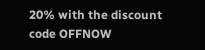20% with the discount code OFFNOW